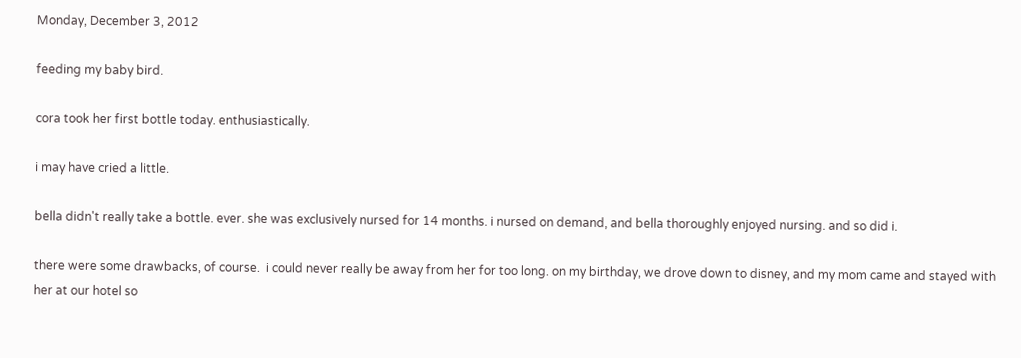Monday, December 3, 2012

feeding my baby bird.

cora took her first bottle today. enthusiastically.

i may have cried a little.

bella didn't really take a bottle. ever. she was exclusively nursed for 14 months. i nursed on demand, and bella thoroughly enjoyed nursing. and so did i.

there were some drawbacks, of course.  i could never really be away from her for too long. on my birthday, we drove down to disney, and my mom came and stayed with her at our hotel so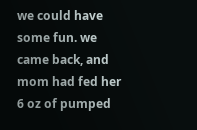we could have some fun. we came back, and mom had fed her 6 oz of pumped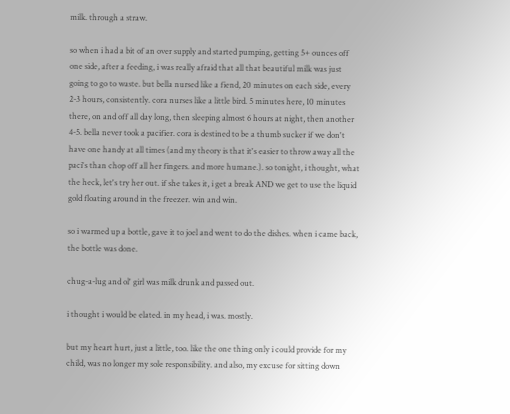milk. through a straw.

so when i had a bit of an over supply and started pumping, getting 5+ ounces off one side, after a feeding, i was really afraid that all that beautiful milk was just going to go to waste. but bella nursed like a fiend, 20 minutes on each side, every 2-3 hours, consistently. cora nurses like a little bird. 5 minutes here, 10 minutes there, on and off all day long, then sleeping almost 6 hours at night, then another 4-5. bella never took a pacifier. cora is destined to be a thumb sucker if we don't have one handy at all times (and my theory is that it's easier to throw away all the paci's than chop off all her fingers. and more humane.). so tonight, i thought, what the heck, let's try her out. if she takes it, i get a break AND we get to use the liquid gold floating around in the freezer. win and win.

so i warmed up a bottle, gave it to joel and went to do the dishes. when i came back, the bottle was done.

chug-a-lug and ol' girl was milk drunk and passed out.

i thought i would be elated. in my head, i was. mostly.

but my heart hurt, just a little, too. like the one thing only i could provide for my child, was no longer my sole responsibility. and also, my excuse for sitting down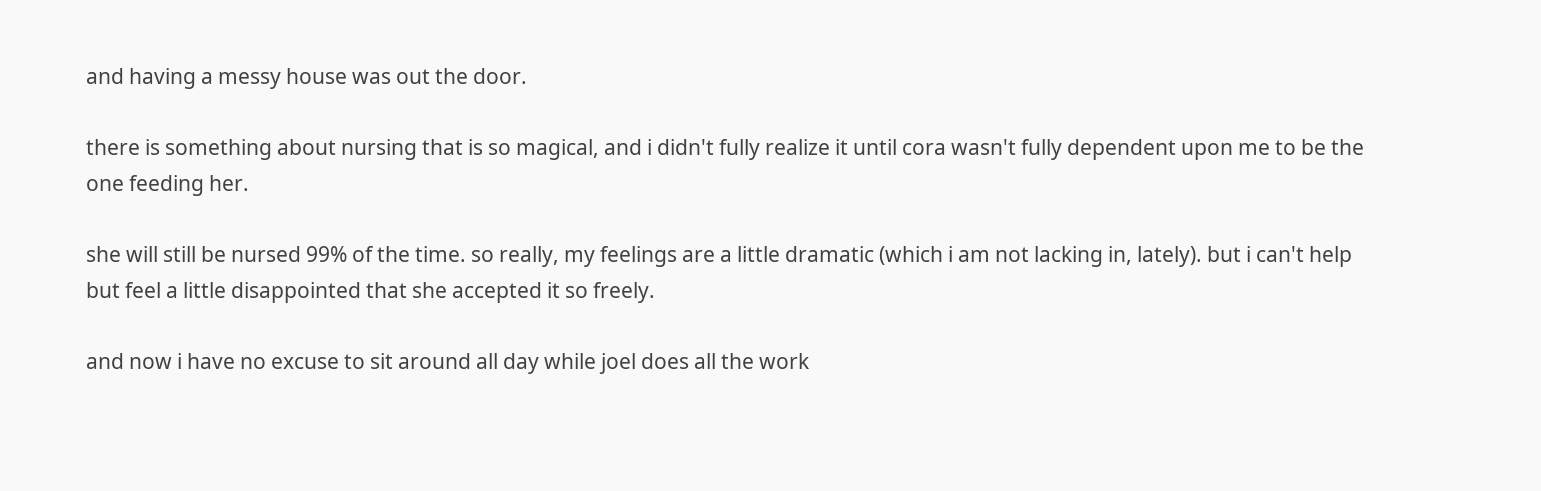and having a messy house was out the door.

there is something about nursing that is so magical, and i didn't fully realize it until cora wasn't fully dependent upon me to be the one feeding her.

she will still be nursed 99% of the time. so really, my feelings are a little dramatic (which i am not lacking in, lately). but i can't help but feel a little disappointed that she accepted it so freely.

and now i have no excuse to sit around all day while joel does all the work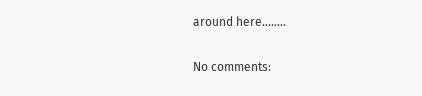around here........

No comments: